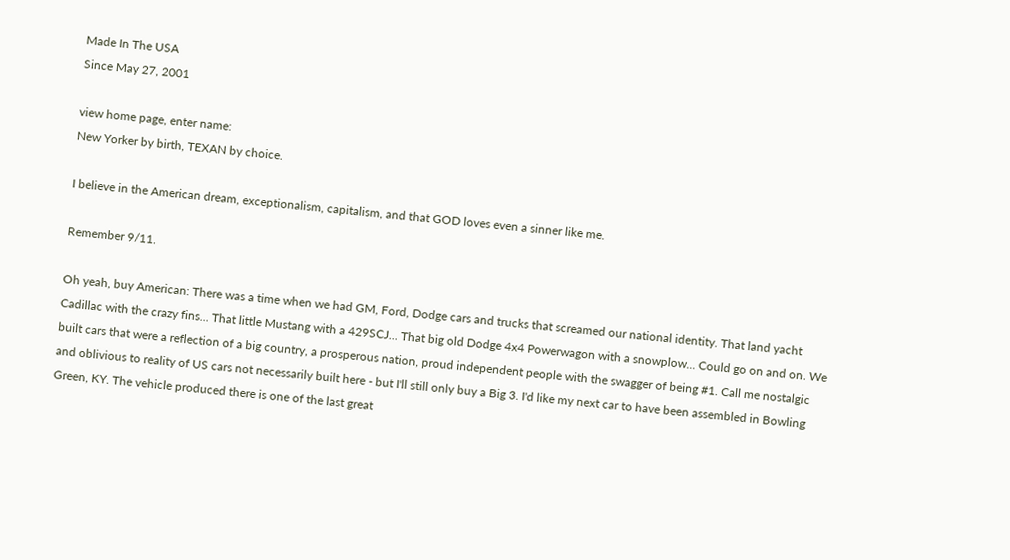Made In The USA
Since May 27, 2001

view home page, enter name:
New Yorker by birth, TEXAN by choice.

I believe in the American dream, exceptionalism, capitalism, and that GOD loves even a sinner like me.

Remember 9/11.

Oh yeah, buy American: There was a time when we had GM, Ford, Dodge cars and trucks that screamed our national identity. That land yacht Cadillac with the crazy fins... That little Mustang with a 429SCJ... That big old Dodge 4x4 Powerwagon with a snowplow... Could go on and on. We built cars that were a reflection of a big country, a prosperous nation, proud independent people with the swagger of being #1. Call me nostalgic and oblivious to reality of US cars not necessarily built here - but I'll still only buy a Big 3. I'd like my next car to have been assembled in Bowling Green, KY. The vehicle produced there is one of the last great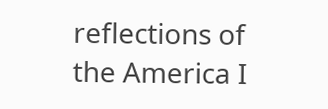reflections of the America I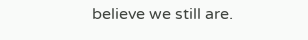believe we still are.